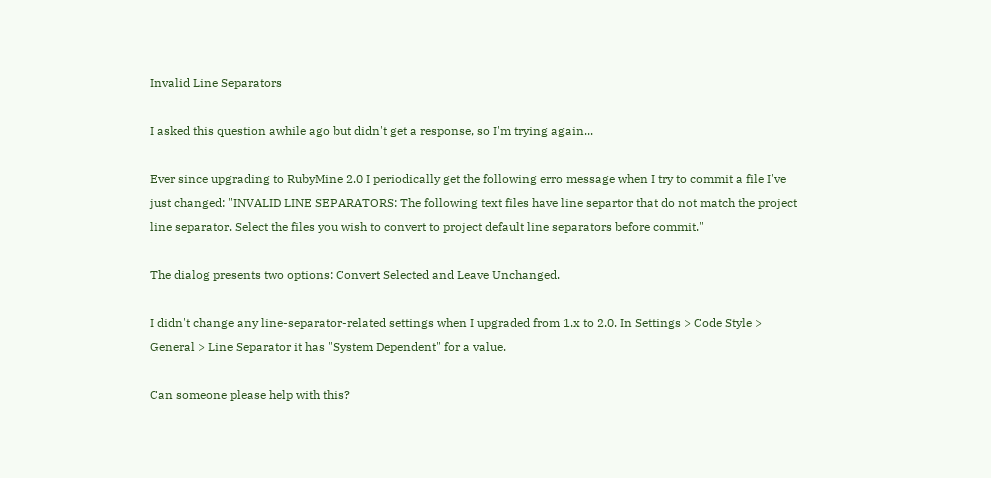Invalid Line Separators

I asked this question awhile ago but didn't get a response, so I'm trying again...

Ever since upgrading to RubyMine 2.0 I periodically get the following erro message when I try to commit a file I've just changed: "INVALID LINE SEPARATORS: The following text files have line separtor that do not match the project line separator. Select the files you wish to convert to project default line separators before commit."

The dialog presents two options: Convert Selected and Leave Unchanged.

I didn't change any line-separator-related settings when I upgraded from 1.x to 2.0. In Settings > Code Style > General > Line Separator it has "System Dependent" for a value.

Can someone please help with this?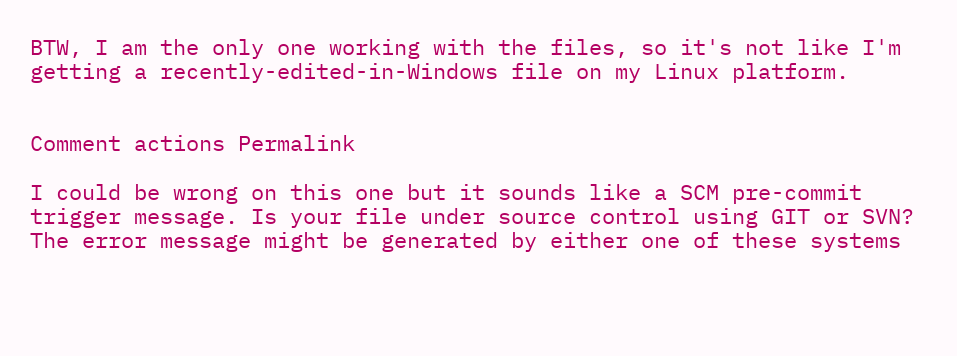BTW, I am the only one working with the files, so it's not like I'm getting a recently-edited-in-Windows file on my Linux platform.


Comment actions Permalink

I could be wrong on this one but it sounds like a SCM pre-commit trigger message. Is your file under source control using GIT or SVN? The error message might be generated by either one of these systems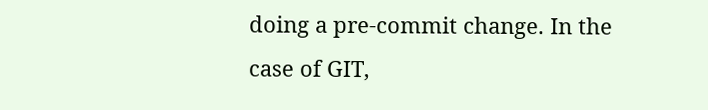doing a pre-commit change. In the case of GIT,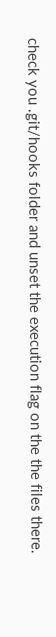check you .git/hooks folder and unset the execution flag on the the files there.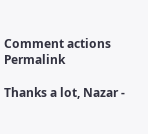Comment actions Permalink

Thanks a lot, Nazar -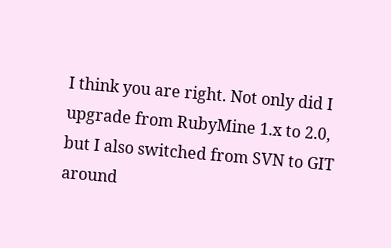I think you are right. Not only did I upgrade from RubyMine 1.x to 2.0, but I also switched from SVN to GIT around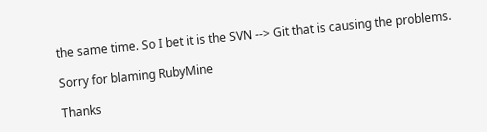the same time. So I bet it is the SVN --> Git that is causing the problems.

Sorry for blaming RubyMine

Thanks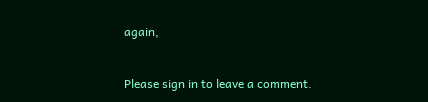again,


Please sign in to leave a comment.